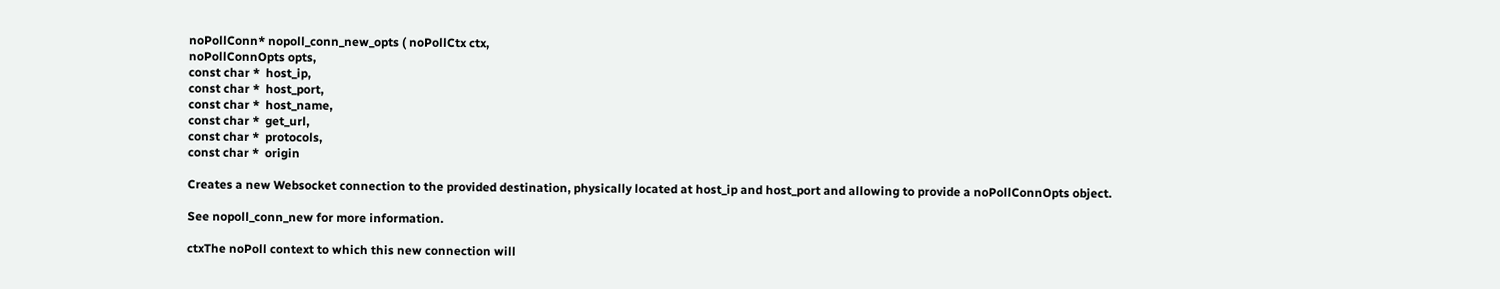noPollConn* nopoll_conn_new_opts ( noPollCtx ctx,
noPollConnOpts opts,
const char *  host_ip,
const char *  host_port,
const char *  host_name,
const char *  get_url,
const char *  protocols,
const char *  origin

Creates a new Websocket connection to the provided destination, physically located at host_ip and host_port and allowing to provide a noPollConnOpts object.

See nopoll_conn_new for more information.

ctxThe noPoll context to which this new connection will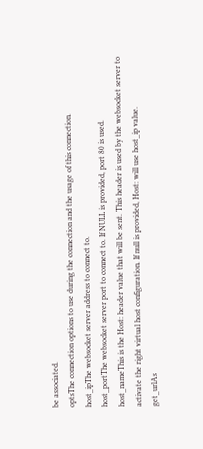be associated.
optsThe connection options to use during the connection and the usage of this connection.
host_ipThe websocket server address to connect to.
host_portThe websocket server port to connect to. If NULL is provided, port 80 is used.
host_nameThis is the Host: header value that will be sent. This header is used by the websocket server to activate the right virtual host configuration. If null is provided, Host: will use host_ip value.
get_urlAs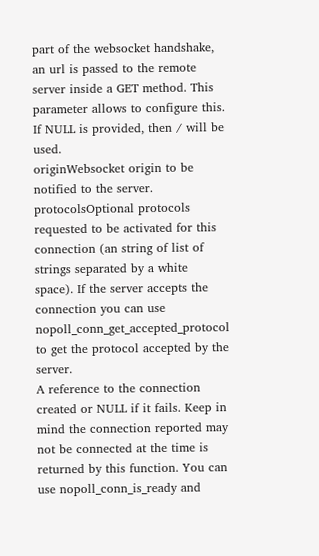part of the websocket handshake, an url is passed to the remote server inside a GET method. This parameter allows to configure this. If NULL is provided, then / will be used.
originWebsocket origin to be notified to the server.
protocolsOptional protocols requested to be activated for this connection (an string of list of strings separated by a white space). If the server accepts the connection you can use nopoll_conn_get_accepted_protocol to get the protocol accepted by the server.
A reference to the connection created or NULL if it fails. Keep in mind the connection reported may not be connected at the time is returned by this function. You can use nopoll_conn_is_ready and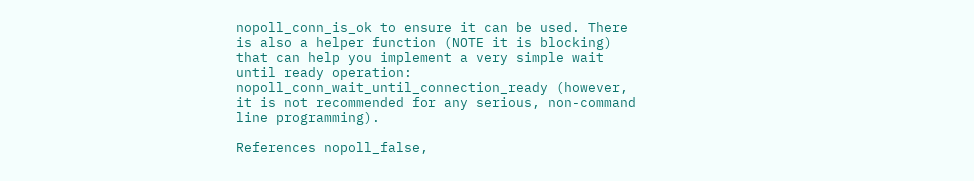nopoll_conn_is_ok to ensure it can be used. There is also a helper function (NOTE it is blocking) that can help you implement a very simple wait until ready operation: nopoll_conn_wait_until_connection_ready (however, it is not recommended for any serious, non-command line programming).

References nopoll_false,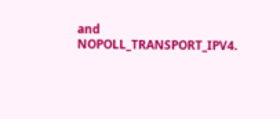and NOPOLL_TRANSPORT_IPV4.